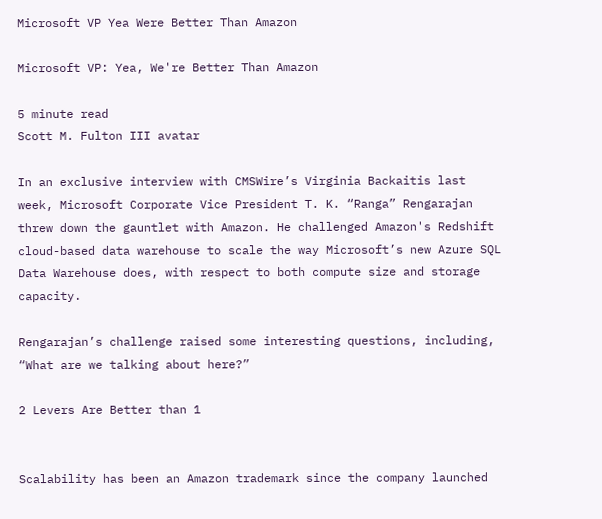Microsoft VP Yea Were Better Than Amazon

Microsoft VP: Yea, We're Better Than Amazon

5 minute read
Scott M. Fulton III avatar

In an exclusive interview with CMSWire’s Virginia Backaitis last week, Microsoft Corporate Vice President T. K. “Ranga” Rengarajan threw down the gauntlet with Amazon. He challenged Amazon's Redshift cloud-based data warehouse to scale the way Microsoft’s new Azure SQL Data Warehouse does, with respect to both compute size and storage capacity.

Rengarajan’s challenge raised some interesting questions, including, “What are we talking about here?”

2 Levers Are Better than 1


Scalability has been an Amazon trademark since the company launched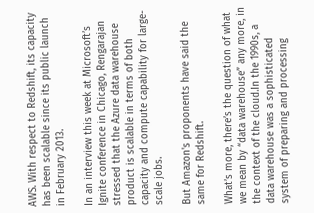AWS. With respect to Redshift, its capacity has been scalable since its public launch in February 2013.

In an interview this week at Microsoft’s Ignite conference in Chicago, Rengarajan stressed that the Azure data warehouse product is scalable in terms of both capacity and compute capability for large-scale jobs.

But Amazon's proponents have said the same for Redshift.

What’s more, there’s the question of what we mean by “data warehouse” any more, in the context of the cloud.In the 1990s, a data warehouse was a sophisticated system of preparing and processing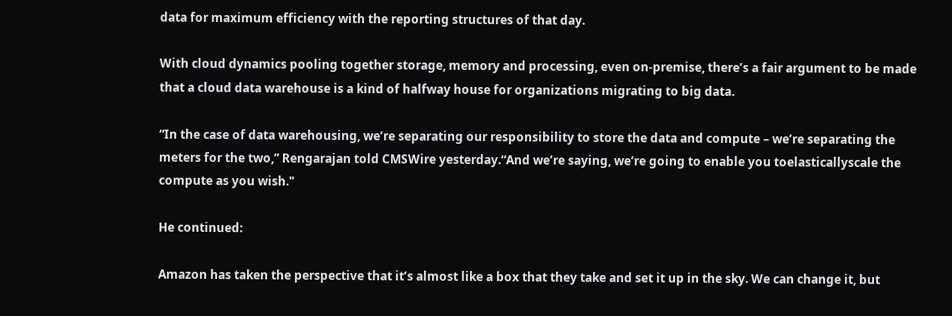data for maximum efficiency with the reporting structures of that day.

With cloud dynamics pooling together storage, memory and processing, even on-premise, there’s a fair argument to be made that a cloud data warehouse is a kind of halfway house for organizations migrating to big data.

“In the case of data warehousing, we’re separating our responsibility to store the data and compute – we’re separating the meters for the two,” Rengarajan told CMSWire yesterday.“And we’re saying, we’re going to enable you toelasticallyscale the compute as you wish."

He continued:

Amazon has taken the perspective that it’s almost like a box that they take and set it up in the sky. We can change it, but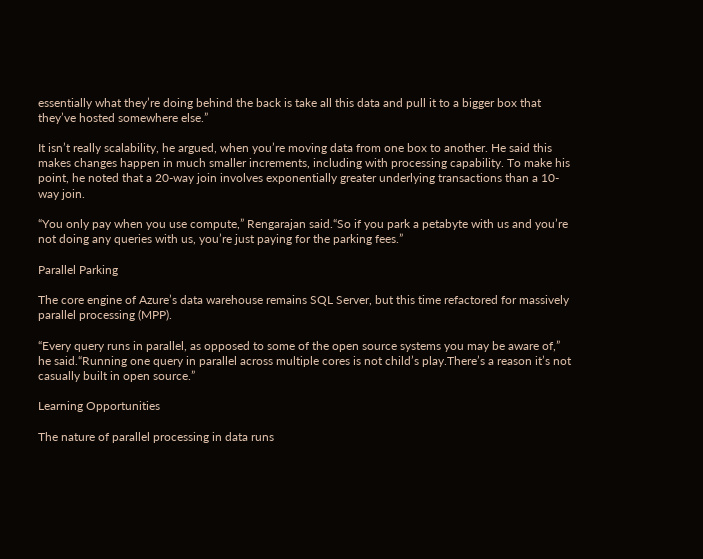essentially what they’re doing behind the back is take all this data and pull it to a bigger box that they’ve hosted somewhere else.”

It isn’t really scalability, he argued, when you’re moving data from one box to another. He said this makes changes happen in much smaller increments, including with processing capability. To make his point, he noted that a 20-way join involves exponentially greater underlying transactions than a 10-way join.

“You only pay when you use compute,” Rengarajan said.“So if you park a petabyte with us and you’re not doing any queries with us, you’re just paying for the parking fees.”

Parallel Parking

The core engine of Azure’s data warehouse remains SQL Server, but this time refactored for massively parallel processing (MPP).

“Every query runs in parallel, as opposed to some of the open source systems you may be aware of,” he said.“Running one query in parallel across multiple cores is not child’s play.There’s a reason it’s not casually built in open source.”

Learning Opportunities

The nature of parallel processing in data runs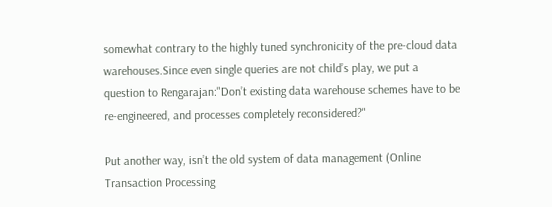somewhat contrary to the highly tuned synchronicity of the pre-cloud data warehouses.Since even single queries are not child’s play, we put a question to Rengarajan:"Don’t existing data warehouse schemes have to be re-engineered, and processes completely reconsidered?"

Put another way, isn’t the old system of data management (Online Transaction Processing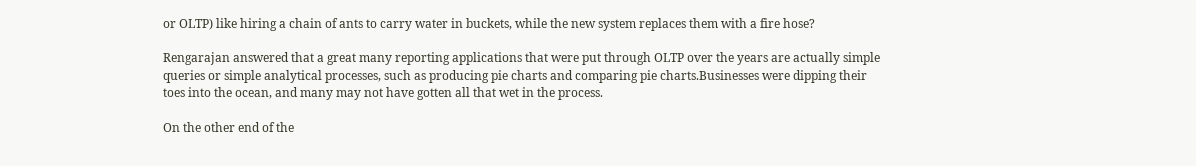or OLTP) like hiring a chain of ants to carry water in buckets, while the new system replaces them with a fire hose?

Rengarajan answered that a great many reporting applications that were put through OLTP over the years are actually simple queries or simple analytical processes, such as producing pie charts and comparing pie charts.Businesses were dipping their toes into the ocean, and many may not have gotten all that wet in the process.

On the other end of the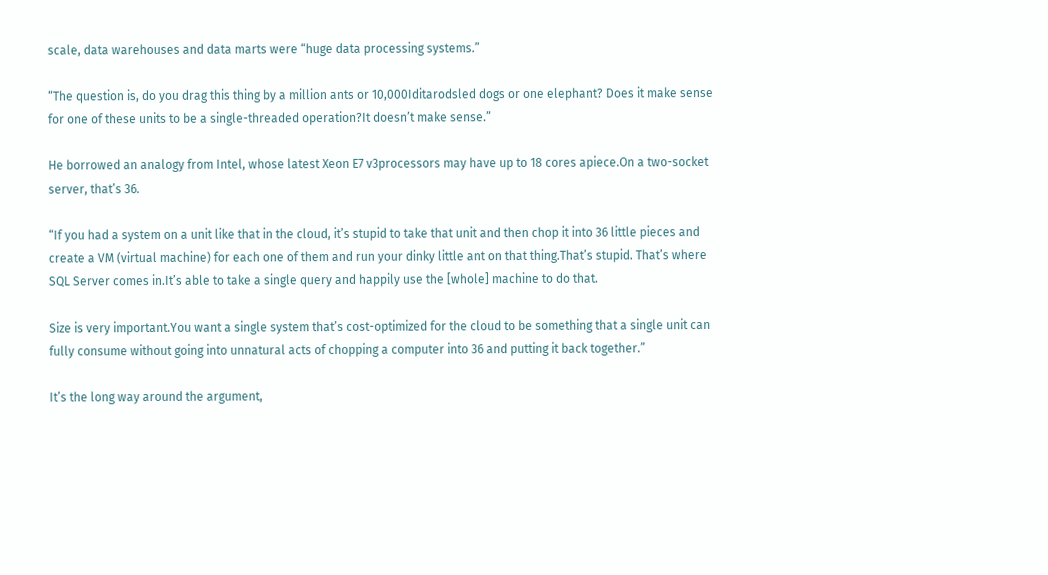scale, data warehouses and data marts were “huge data processing systems.”

“The question is, do you drag this thing by a million ants or 10,000Iditarodsled dogs or one elephant? Does it make sense for one of these units to be a single-threaded operation?It doesn’t make sense.”

He borrowed an analogy from Intel, whose latest Xeon E7 v3processors may have up to 18 cores apiece.On a two-socket server, that’s 36.

“If you had a system on a unit like that in the cloud, it’s stupid to take that unit and then chop it into 36 little pieces and create a VM (virtual machine) for each one of them and run your dinky little ant on that thing.That’s stupid. That’s where SQL Server comes in.It’s able to take a single query and happily use the [whole] machine to do that.

Size is very important.You want a single system that’s cost-optimized for the cloud to be something that a single unit can fully consume without going into unnatural acts of chopping a computer into 36 and putting it back together.”

It’s the long way around the argument,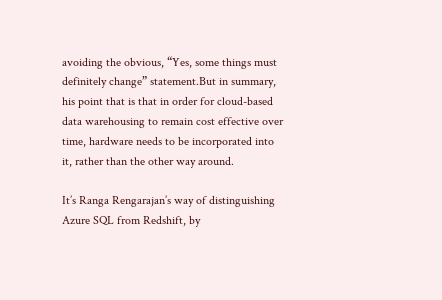avoiding the obvious, “Yes, some things must definitely change” statement.But in summary, his point that is that in order for cloud-based data warehousing to remain cost effective over time, hardware needs to be incorporated into it, rather than the other way around.

It’s Ranga Rengarajan’s way of distinguishing Azure SQL from Redshift, by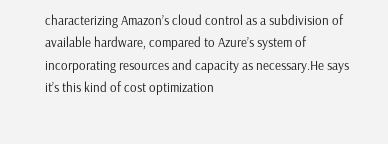characterizing Amazon’s cloud control as a subdivision of available hardware, compared to Azure’s system of incorporating resources and capacity as necessary.He says it’s this kind of cost optimization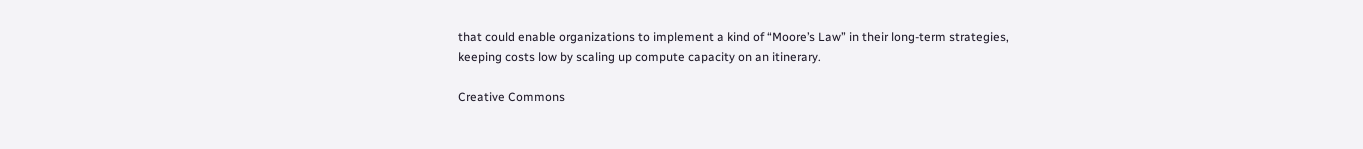that could enable organizations to implement a kind of “Moore’s Law” in their long-term strategies, keeping costs low by scaling up compute capacity on an itinerary.

Creative Commons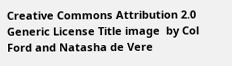Creative Commons Attribution 2.0 Generic License Title image  by Col Ford and Natasha de Vere